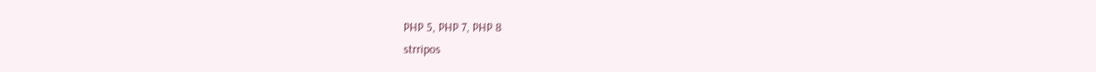PHP 5, PHP 7, PHP 8
strripos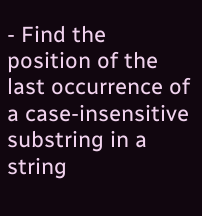- Find the position of the last occurrence of a case-insensitive substring in a string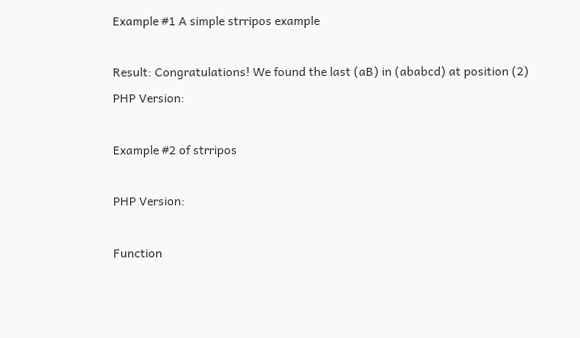Example #1 A simple strripos example

Result: Congratulations! We found the last (aB) in (ababcd) at position (2)
PHP Version:

Example #2 of strripos

PHP Version:

Function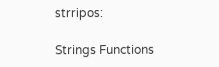strripos:

Strings Functions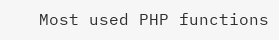Most used PHP functions